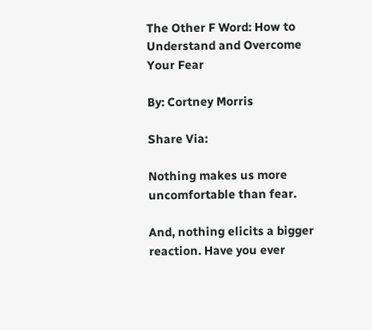The Other F Word: How to Understand and Overcome Your Fear

By: Cortney Morris

Share Via:

Nothing makes us more uncomfortable than fear.

And, nothing elicits a bigger reaction. Have you ever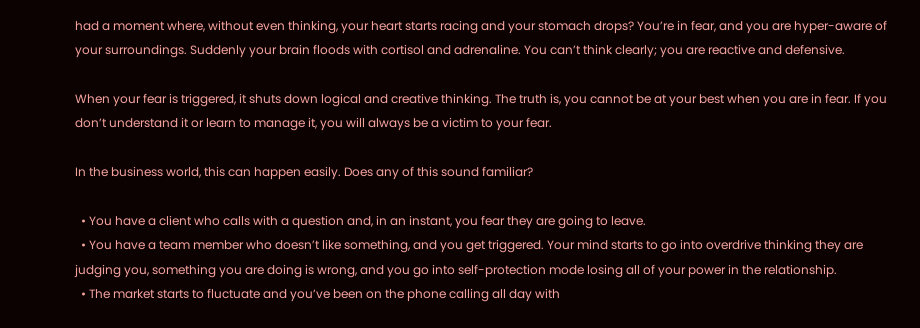had a moment where, without even thinking, your heart starts racing and your stomach drops? You’re in fear, and you are hyper-aware of your surroundings. Suddenly your brain floods with cortisol and adrenaline. You can’t think clearly; you are reactive and defensive.

When your fear is triggered, it shuts down logical and creative thinking. The truth is, you cannot be at your best when you are in fear. If you don’t understand it or learn to manage it, you will always be a victim to your fear.

In the business world, this can happen easily. Does any of this sound familiar?

  • You have a client who calls with a question and, in an instant, you fear they are going to leave.
  • You have a team member who doesn’t like something, and you get triggered. Your mind starts to go into overdrive thinking they are judging you, something you are doing is wrong, and you go into self-protection mode losing all of your power in the relationship.
  • The market starts to fluctuate and you’ve been on the phone calling all day with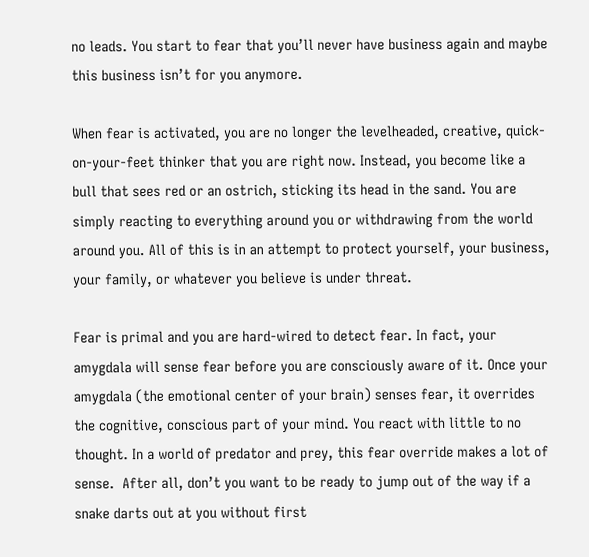no leads. You start to fear that you’ll never have business again and maybe this business isn’t for you anymore.

When fear is activated, you are no longer the levelheaded, creative, quick-on-your-feet thinker that you are right now. Instead, you become like a bull that sees red or an ostrich, sticking its head in the sand. You are simply reacting to everything around you or withdrawing from the world around you. All of this is in an attempt to protect yourself, your business, your family, or whatever you believe is under threat.

Fear is primal and you are hard-wired to detect fear. In fact, your amygdala will sense fear before you are consciously aware of it. Once your amygdala (the emotional center of your brain) senses fear, it overrides the cognitive, conscious part of your mind. You react with little to no thought. In a world of predator and prey, this fear override makes a lot of sense.  After all, don’t you want to be ready to jump out of the way if a snake darts out at you without first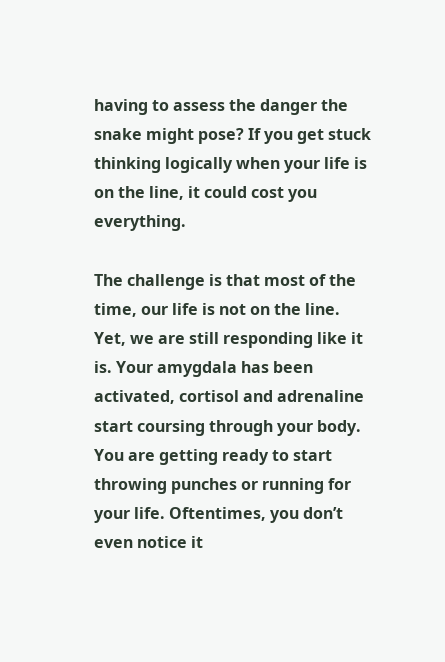having to assess the danger the snake might pose? If you get stuck thinking logically when your life is on the line, it could cost you everything.

The challenge is that most of the time, our life is not on the line. Yet, we are still responding like it is. Your amygdala has been activated, cortisol and adrenaline start coursing through your body. You are getting ready to start throwing punches or running for your life. Oftentimes, you don’t even notice it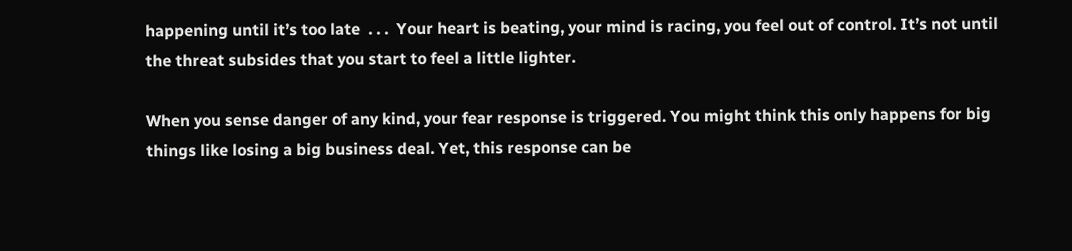happening until it’s too late  . . .  Your heart is beating, your mind is racing, you feel out of control. It’s not until the threat subsides that you start to feel a little lighter.

When you sense danger of any kind, your fear response is triggered. You might think this only happens for big things like losing a big business deal. Yet, this response can be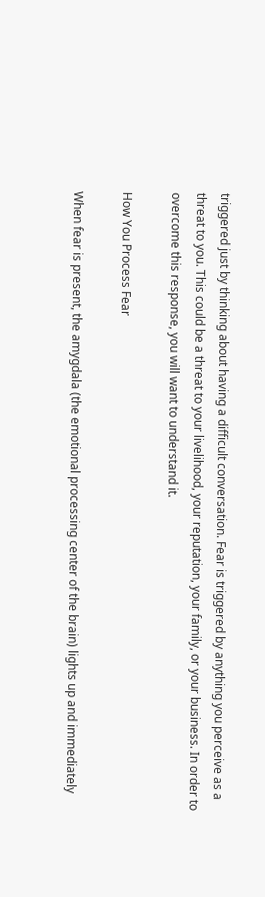triggered just by thinking about having a difficult conversation. Fear is triggered by anything you perceive as a threat to you. This could be a threat to your livelihood, your reputation, your family, or your business. In order to overcome this response, you will want to understand it.

How You Process Fear

When fear is present, the amygdala (the emotional processing center of the brain) lights up and immediately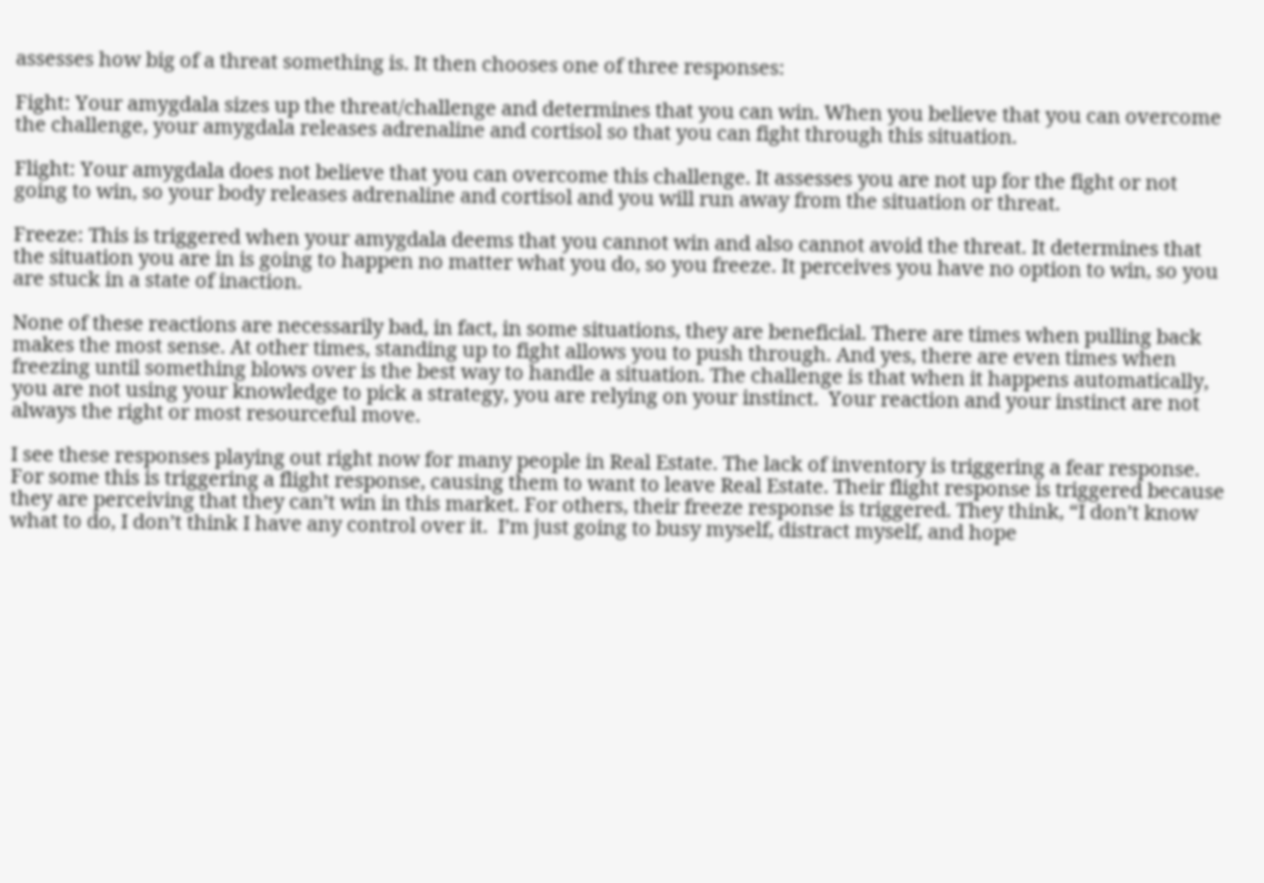assesses how big of a threat something is. It then chooses one of three responses:

Fight: Your amygdala sizes up the threat/challenge and determines that you can win. When you believe that you can overcome the challenge, your amygdala releases adrenaline and cortisol so that you can fight through this situation.

Flight: Your amygdala does not believe that you can overcome this challenge. It assesses you are not up for the fight or not going to win, so your body releases adrenaline and cortisol and you will run away from the situation or threat.

Freeze: This is triggered when your amygdala deems that you cannot win and also cannot avoid the threat. It determines that the situation you are in is going to happen no matter what you do, so you freeze. It perceives you have no option to win, so you are stuck in a state of inaction.

None of these reactions are necessarily bad, in fact, in some situations, they are beneficial. There are times when pulling back makes the most sense. At other times, standing up to fight allows you to push through. And yes, there are even times when freezing until something blows over is the best way to handle a situation. The challenge is that when it happens automatically, you are not using your knowledge to pick a strategy, you are relying on your instinct.  Your reaction and your instinct are not always the right or most resourceful move.

I see these responses playing out right now for many people in Real Estate. The lack of inventory is triggering a fear response. For some this is triggering a flight response, causing them to want to leave Real Estate. Their flight response is triggered because they are perceiving that they can’t win in this market. For others, their freeze response is triggered. They think, “I don’t know what to do, I don’t think I have any control over it.  I’m just going to busy myself, distract myself, and hope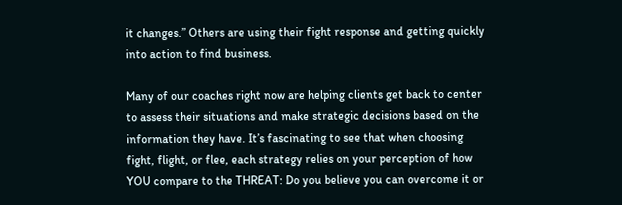it changes.” Others are using their fight response and getting quickly into action to find business.

Many of our coaches right now are helping clients get back to center to assess their situations and make strategic decisions based on the information they have. It’s fascinating to see that when choosing fight, flight, or flee, each strategy relies on your perception of how YOU compare to the THREAT: Do you believe you can overcome it or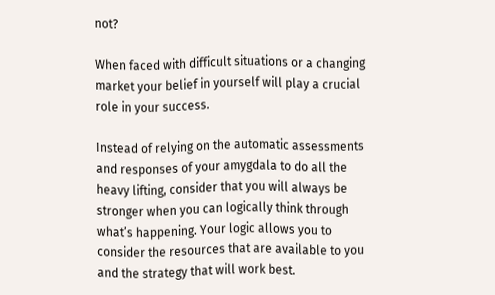not?

When faced with difficult situations or a changing market your belief in yourself will play a crucial role in your success.

Instead of relying on the automatic assessments and responses of your amygdala to do all the heavy lifting, consider that you will always be stronger when you can logically think through what’s happening. Your logic allows you to consider the resources that are available to you and the strategy that will work best.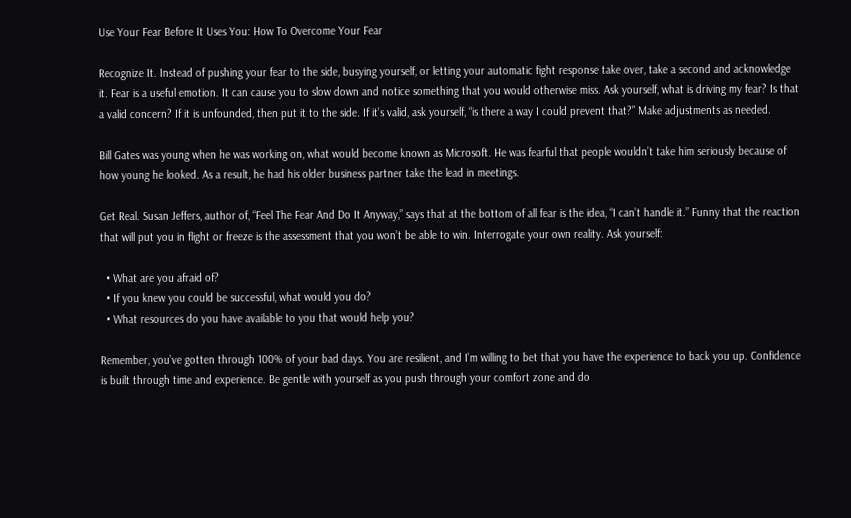Use Your Fear Before It Uses You: How To Overcome Your Fear

Recognize It. Instead of pushing your fear to the side, busying yourself, or letting your automatic fight response take over, take a second and acknowledge it. Fear is a useful emotion. It can cause you to slow down and notice something that you would otherwise miss. Ask yourself, what is driving my fear? Is that a valid concern? If it is unfounded, then put it to the side. If it’s valid, ask yourself, “is there a way I could prevent that?” Make adjustments as needed.

Bill Gates was young when he was working on, what would become known as Microsoft. He was fearful that people wouldn’t take him seriously because of how young he looked. As a result, he had his older business partner take the lead in meetings.

Get Real. Susan Jeffers, author of, “Feel The Fear And Do It Anyway,” says that at the bottom of all fear is the idea, “I can’t handle it.” Funny that the reaction that will put you in flight or freeze is the assessment that you won’t be able to win. Interrogate your own reality. Ask yourself:

  • What are you afraid of?
  • If you knew you could be successful, what would you do?
  • What resources do you have available to you that would help you?

Remember, you’ve gotten through 100% of your bad days. You are resilient, and I’m willing to bet that you have the experience to back you up. Confidence is built through time and experience. Be gentle with yourself as you push through your comfort zone and do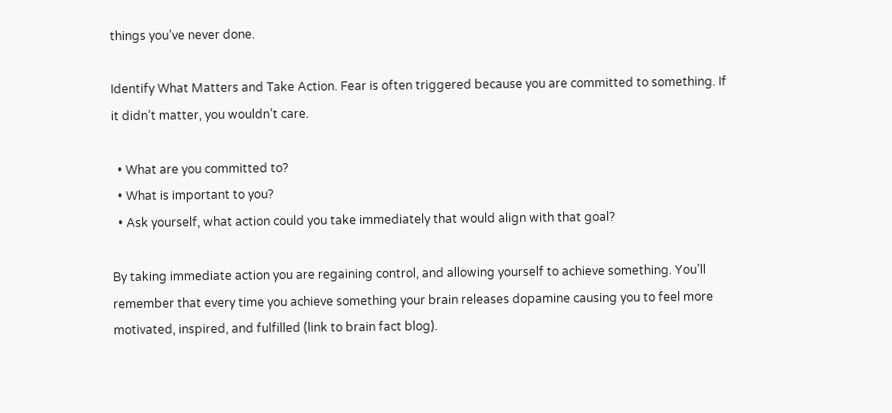things you’ve never done.

Identify What Matters and Take Action. Fear is often triggered because you are committed to something. If it didn’t matter, you wouldn’t care.

  • What are you committed to?
  • What is important to you?
  • Ask yourself, what action could you take immediately that would align with that goal?

By taking immediate action you are regaining control, and allowing yourself to achieve something. You’ll remember that every time you achieve something your brain releases dopamine causing you to feel more motivated, inspired, and fulfilled (link to brain fact blog).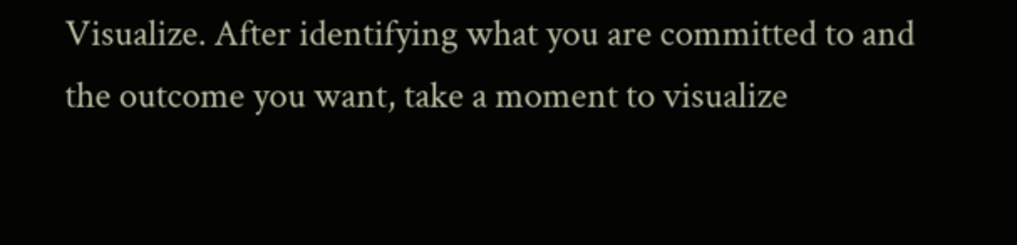Visualize. After identifying what you are committed to and the outcome you want, take a moment to visualize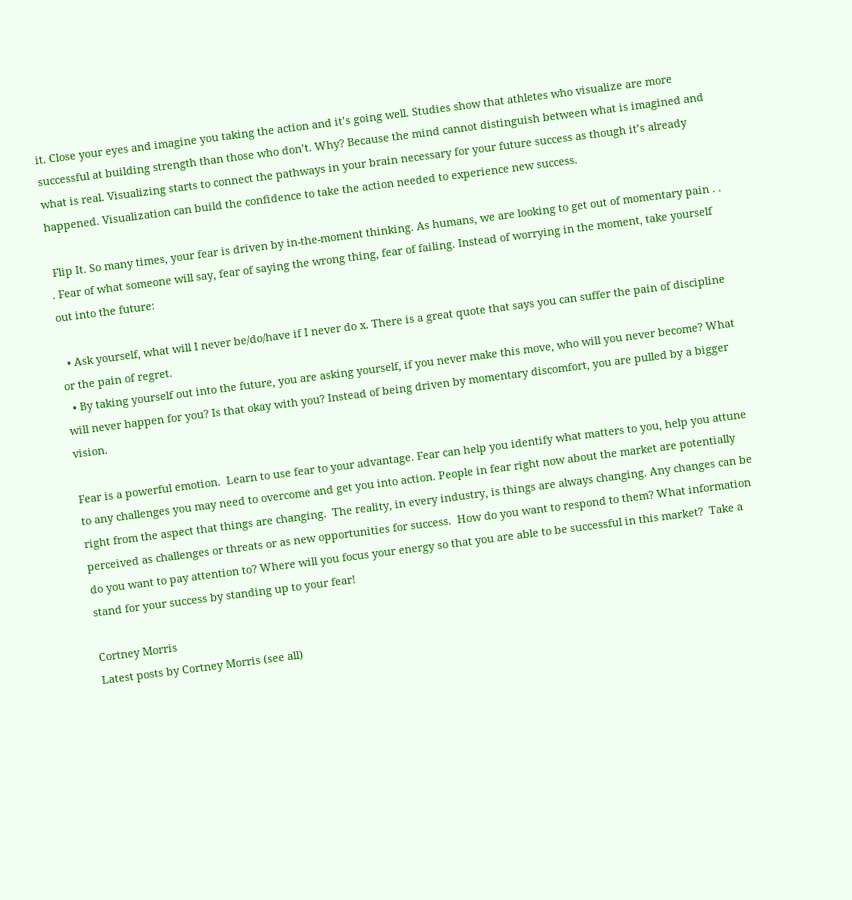it. Close your eyes and imagine you taking the action and it’s going well. Studies show that athletes who visualize are more successful at building strength than those who don’t. Why? Because the mind cannot distinguish between what is imagined and what is real. Visualizing starts to connect the pathways in your brain necessary for your future success as though it’s already happened. Visualization can build the confidence to take the action needed to experience new success.

 Flip It. So many times, your fear is driven by in-the-moment thinking. As humans, we are looking to get out of momentary pain . . . Fear of what someone will say, fear of saying the wrong thing, fear of failing. Instead of worrying in the moment, take yourself out into the future:

  • Ask yourself, what will I never be/do/have if I never do x. There is a great quote that says you can suffer the pain of discipline or the pain of regret.
  • By taking yourself out into the future, you are asking yourself, if you never make this move, who will you never become? What will never happen for you? Is that okay with you? Instead of being driven by momentary discomfort, you are pulled by a bigger vision.

Fear is a powerful emotion.  Learn to use fear to your advantage. Fear can help you identify what matters to you, help you attune to any challenges you may need to overcome and get you into action. People in fear right now about the market are potentially right from the aspect that things are changing.  The reality, in every industry, is things are always changing. Any changes can be perceived as challenges or threats or as new opportunities for success.  How do you want to respond to them? What information do you want to pay attention to? Where will you focus your energy so that you are able to be successful in this market?  Take a stand for your success by standing up to your fear!

Cortney Morris
Latest posts by Cortney Morris (see all)